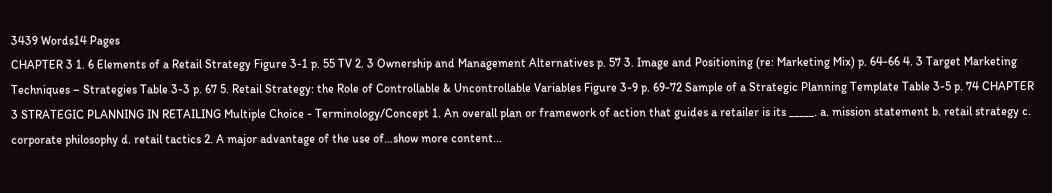3439 Words14 Pages
CHAPTER 3 1. 6 Elements of a Retail Strategy Figure 3-1 p. 55 TV 2. 3 Ownership and Management Alternatives p. 57 3. Image and Positioning (re: Marketing Mix) p. 64-66 4. 3 Target Marketing Techniques – Strategies Table 3-3 p. 67 5. Retail Strategy: the Role of Controllable & Uncontrollable Variables Figure 3-9 p. 69-72 Sample of a Strategic Planning Template Table 3-5 p. 74 CHAPTER 3 STRATEGIC PLANNING IN RETAILING Multiple Choice - Terminology/Concept 1. An overall plan or framework of action that guides a retailer is its _____. a. mission statement b. retail strategy c. corporate philosophy d. retail tactics 2. A major advantage of the use of…show more content…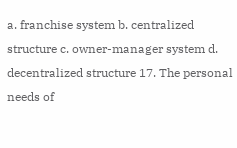a. franchise system b. centralized structure c. owner-manager system d. decentralized structure 17. The personal needs of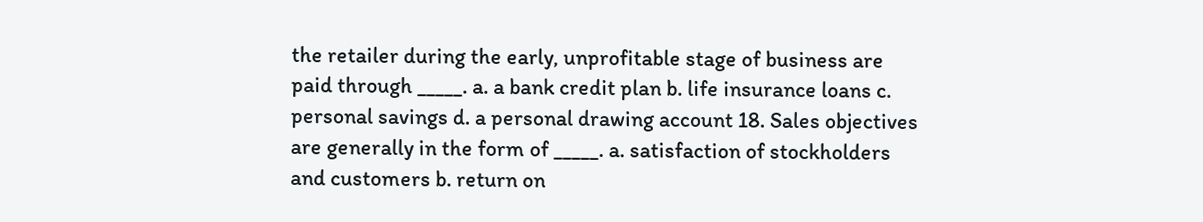the retailer during the early, unprofitable stage of business are paid through _____. a. a bank credit plan b. life insurance loans c. personal savings d. a personal drawing account 18. Sales objectives are generally in the form of _____. a. satisfaction of stockholders and customers b. return on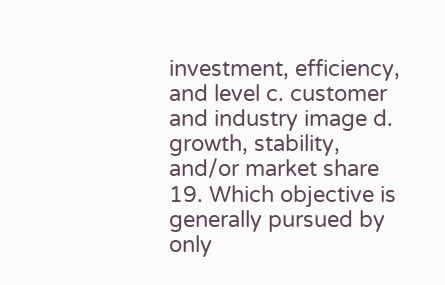investment, efficiency, and level c. customer and industry image d. growth, stability, and/or market share 19. Which objective is generally pursued by only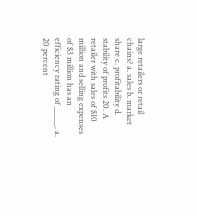large retailers or retail chains? a. sales b. market share c. profitability d. stability of profits 20. A retailer with sales of $10 million and selling expenses of $3 million has an efficiency rating of _____. a. 20 percent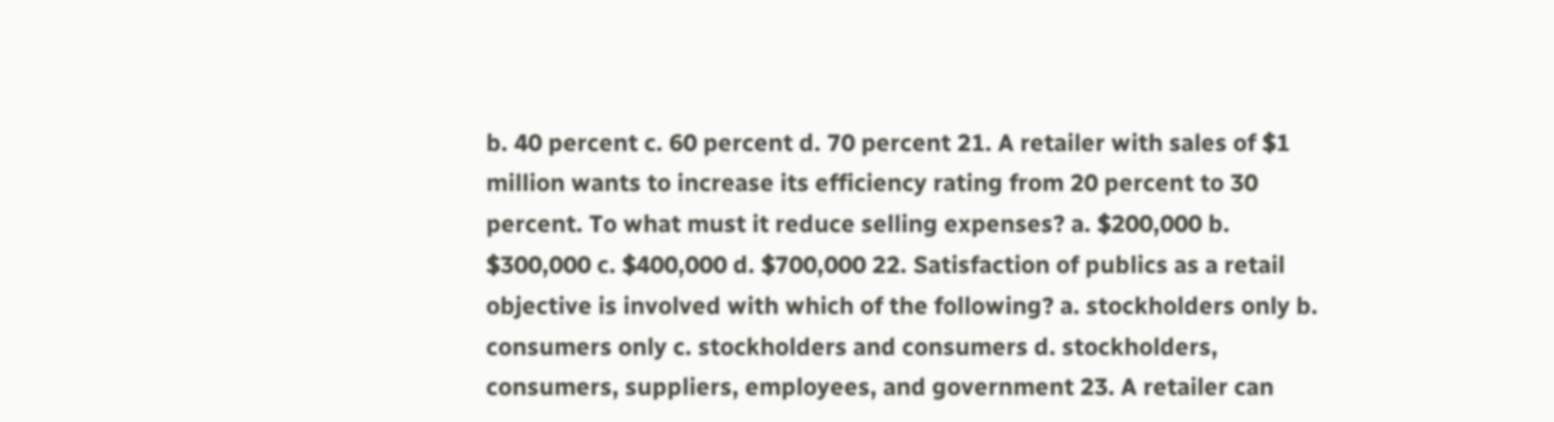b. 40 percent c. 60 percent d. 70 percent 21. A retailer with sales of $1 million wants to increase its efficiency rating from 20 percent to 30 percent. To what must it reduce selling expenses? a. $200,000 b. $300,000 c. $400,000 d. $700,000 22. Satisfaction of publics as a retail objective is involved with which of the following? a. stockholders only b. consumers only c. stockholders and consumers d. stockholders, consumers, suppliers, employees, and government 23. A retailer can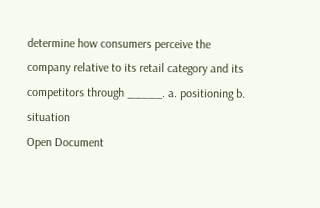determine how consumers perceive the company relative to its retail category and its competitors through _____. a. positioning b. situation
Open Document